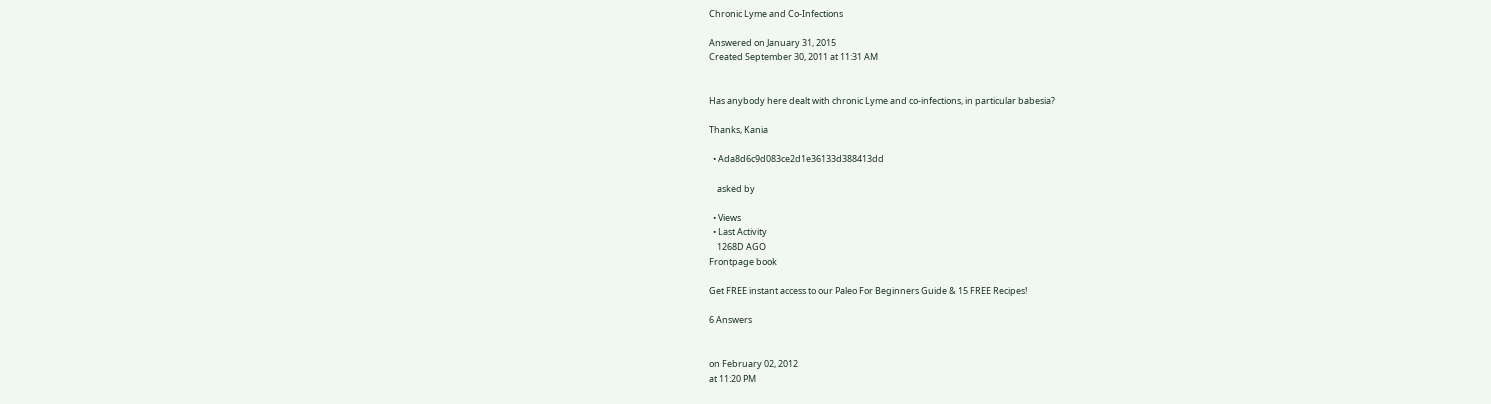Chronic Lyme and Co-Infections

Answered on January 31, 2015
Created September 30, 2011 at 11:31 AM


Has anybody here dealt with chronic Lyme and co-infections, in particular babesia?

Thanks, Kania

  • Ada8d6c9d083ce2d1e36133d388413dd

    asked by

  • Views
  • Last Activity
    1268D AGO
Frontpage book

Get FREE instant access to our Paleo For Beginners Guide & 15 FREE Recipes!

6 Answers


on February 02, 2012
at 11:20 PM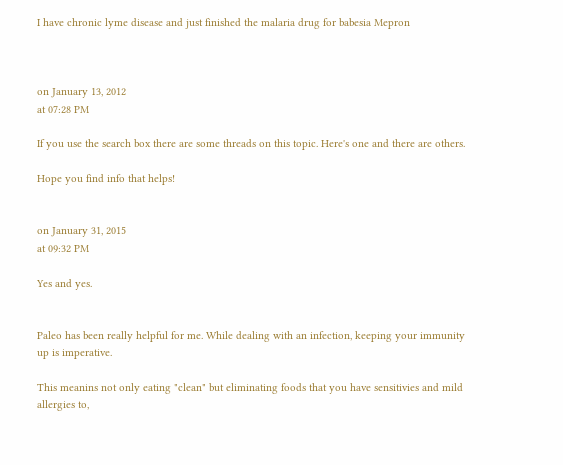I have chronic lyme disease and just finished the malaria drug for babesia Mepron



on January 13, 2012
at 07:28 PM

If you use the search box there are some threads on this topic. Here's one and there are others.

Hope you find info that helps!


on January 31, 2015
at 09:32 PM

Yes and yes.


Paleo has been really helpful for me. While dealing with an infection, keeping your immunity up is imperative.

This meanins not only eating "clean" but eliminating foods that you have sensitivies and mild allergies to,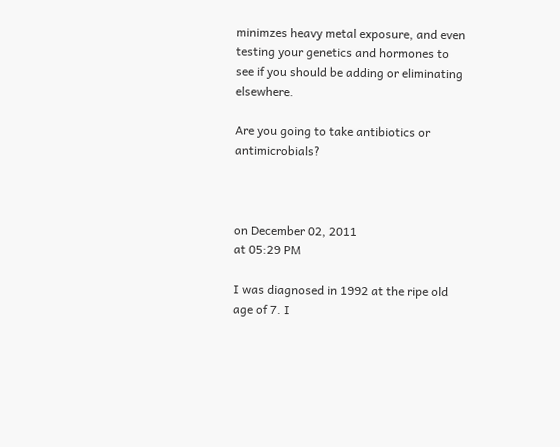minimzes heavy metal exposure, and even testing your genetics and hormones to see if you should be adding or eliminating elsewhere.

Are you going to take antibiotics or antimicrobials?



on December 02, 2011
at 05:29 PM

I was diagnosed in 1992 at the ripe old age of 7. I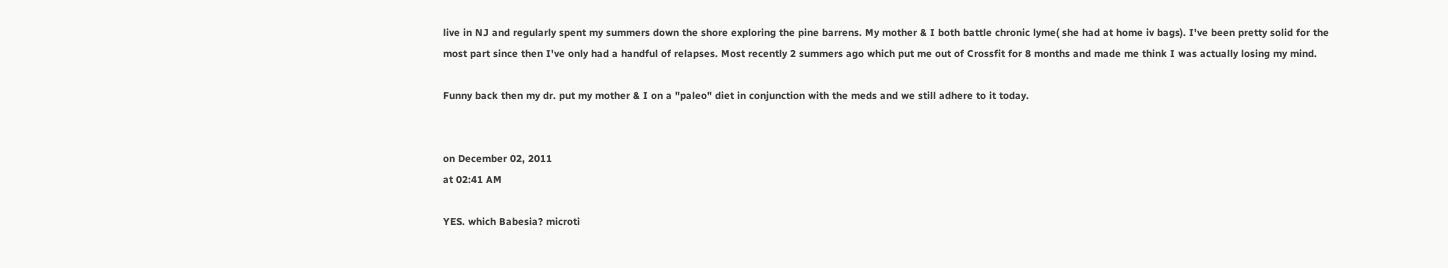live in NJ and regularly spent my summers down the shore exploring the pine barrens. My mother & I both battle chronic lyme( she had at home iv bags). I've been pretty solid for the most part since then I've only had a handful of relapses. Most recently 2 summers ago which put me out of Crossfit for 8 months and made me think I was actually losing my mind.

Funny back then my dr. put my mother & I on a "paleo" diet in conjunction with the meds and we still adhere to it today.


on December 02, 2011
at 02:41 AM

YES. which Babesia? microti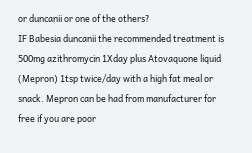or duncanii or one of the others?
IF Babesia duncanii the recommended treatment is 500mg azithromycin 1Xday plus Atovaquone liquid (Mepron) 1tsp twice/day with a high fat meal or snack. Mepron can be had from manufacturer for free if you are poor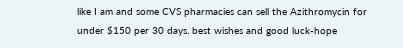like I am and some CVS pharmacies can sell the Azithromycin for under $150 per 30 days. best wishes and good luck-hope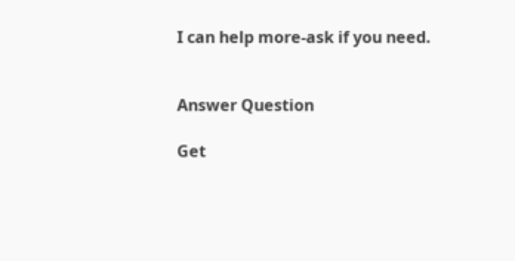I can help more-ask if you need.


Answer Question

Get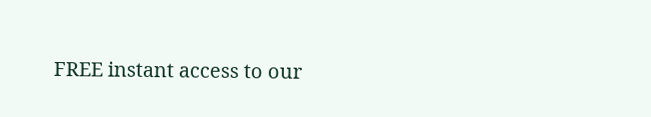FREE instant access to our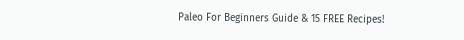Paleo For Beginners Guide & 15 FREE Recipes!